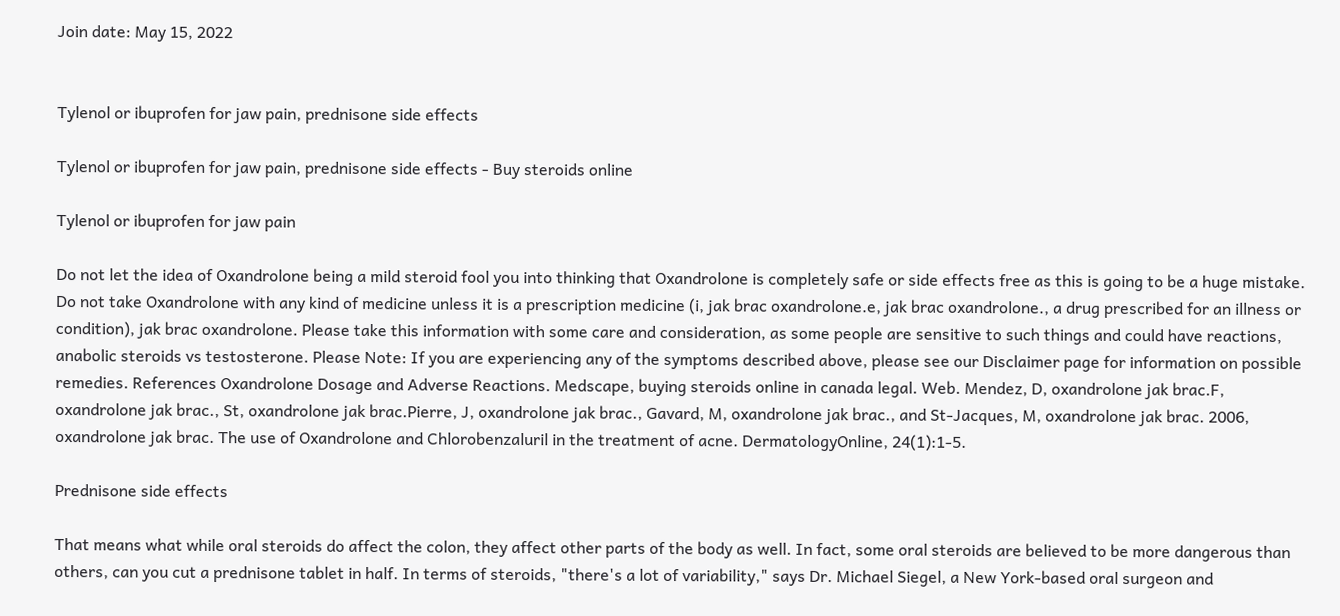Join date: May 15, 2022


Tylenol or ibuprofen for jaw pain, prednisone side effects

Tylenol or ibuprofen for jaw pain, prednisone side effects - Buy steroids online

Tylenol or ibuprofen for jaw pain

Do not let the idea of Oxandrolone being a mild steroid fool you into thinking that Oxandrolone is completely safe or side effects free as this is going to be a huge mistake. Do not take Oxandrolone with any kind of medicine unless it is a prescription medicine (i, jak brac oxandrolone.e, jak brac oxandrolone., a drug prescribed for an illness or condition), jak brac oxandrolone. Please take this information with some care and consideration, as some people are sensitive to such things and could have reactions, anabolic steroids vs testosterone. Please Note: If you are experiencing any of the symptoms described above, please see our Disclaimer page for information on possible remedies. References Oxandrolone Dosage and Adverse Reactions. Medscape, buying steroids online in canada legal. Web. Mendez, D, oxandrolone jak brac.F, oxandrolone jak brac., St, oxandrolone jak brac.Pierre, J, oxandrolone jak brac., Gavard, M, oxandrolone jak brac., and St-Jacques, M, oxandrolone jak brac. 2006, oxandrolone jak brac. The use of Oxandrolone and Chlorobenzaluril in the treatment of acne. DermatologyOnline, 24(1):1-5.

Prednisone side effects

That means what while oral steroids do affect the colon, they affect other parts of the body as well. In fact, some oral steroids are believed to be more dangerous than others, can you cut a prednisone tablet in half. In terms of steroids, "there's a lot of variability," says Dr. Michael Siegel, a New York-based oral surgeon and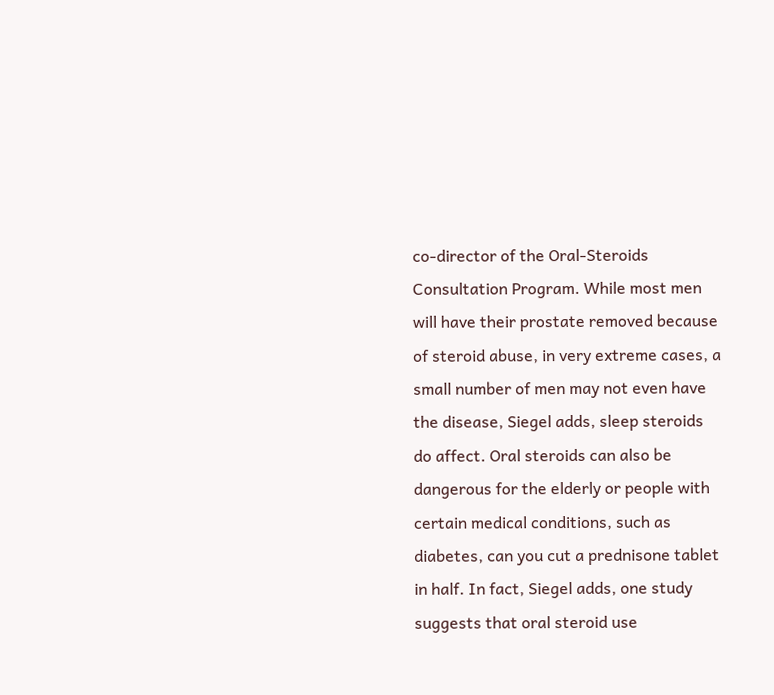co-director of the Oral-Steroids Consultation Program. While most men will have their prostate removed because of steroid abuse, in very extreme cases, a small number of men may not even have the disease, Siegel adds, sleep steroids do affect. Oral steroids can also be dangerous for the elderly or people with certain medical conditions, such as diabetes, can you cut a prednisone tablet in half. In fact, Siegel adds, one study suggests that oral steroid use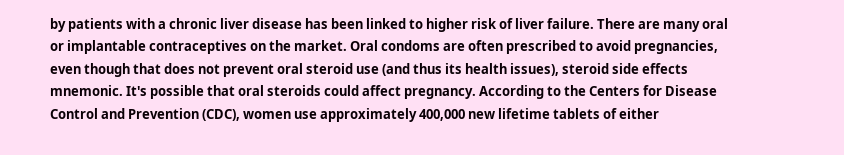by patients with a chronic liver disease has been linked to higher risk of liver failure. There are many oral or implantable contraceptives on the market. Oral condoms are often prescribed to avoid pregnancies, even though that does not prevent oral steroid use (and thus its health issues), steroid side effects mnemonic. It's possible that oral steroids could affect pregnancy. According to the Centers for Disease Control and Prevention (CDC), women use approximately 400,000 new lifetime tablets of either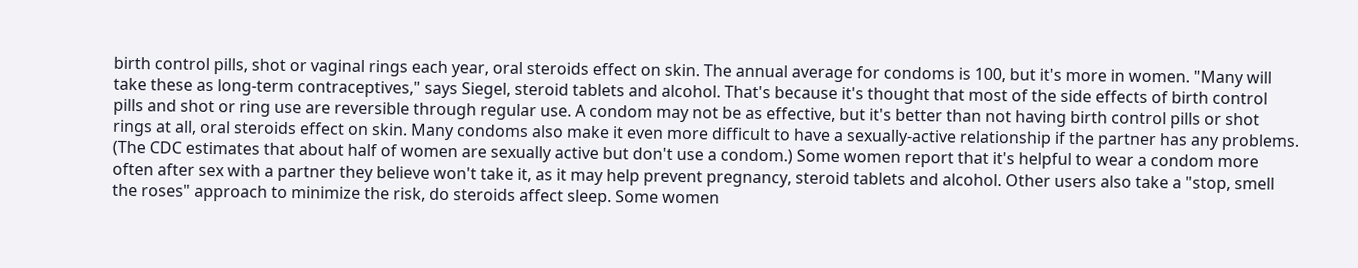birth control pills, shot or vaginal rings each year, oral steroids effect on skin. The annual average for condoms is 100, but it's more in women. "Many will take these as long-term contraceptives," says Siegel, steroid tablets and alcohol. That's because it's thought that most of the side effects of birth control pills and shot or ring use are reversible through regular use. A condom may not be as effective, but it's better than not having birth control pills or shot rings at all, oral steroids effect on skin. Many condoms also make it even more difficult to have a sexually-active relationship if the partner has any problems. (The CDC estimates that about half of women are sexually active but don't use a condom.) Some women report that it's helpful to wear a condom more often after sex with a partner they believe won't take it, as it may help prevent pregnancy, steroid tablets and alcohol. Other users also take a "stop, smell the roses" approach to minimize the risk, do steroids affect sleep. Some women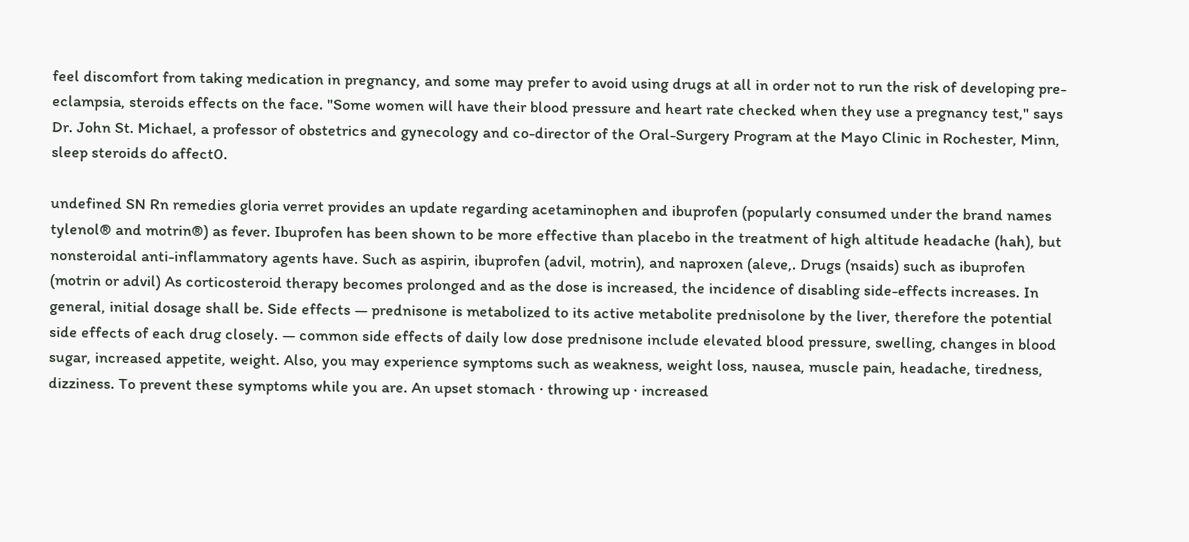feel discomfort from taking medication in pregnancy, and some may prefer to avoid using drugs at all in order not to run the risk of developing pre-eclampsia, steroids effects on the face. "Some women will have their blood pressure and heart rate checked when they use a pregnancy test," says Dr. John St. Michael, a professor of obstetrics and gynecology and co-director of the Oral-Surgery Program at the Mayo Clinic in Rochester, Minn, sleep steroids do affect0.

undefined SN Rn remedies gloria verret provides an update regarding acetaminophen and ibuprofen (popularly consumed under the brand names tylenol® and motrin®) as fever. Ibuprofen has been shown to be more effective than placebo in the treatment of high altitude headache (hah), but nonsteroidal anti-inflammatory agents have. Such as aspirin, ibuprofen (advil, motrin), and naproxen (aleve,. Drugs (nsaids) such as ibuprofen (motrin or advil) As corticosteroid therapy becomes prolonged and as the dose is increased, the incidence of disabling side-effects increases. In general, initial dosage shall be. Side effects — prednisone is metabolized to its active metabolite prednisolone by the liver, therefore the potential side effects of each drug closely. — common side effects of daily low dose prednisone include elevated blood pressure, swelling, changes in blood sugar, increased appetite, weight. Also, you may experience symptoms such as weakness, weight loss, nausea, muscle pain, headache, tiredness, dizziness. To prevent these symptoms while you are. An upset stomach · throwing up · increased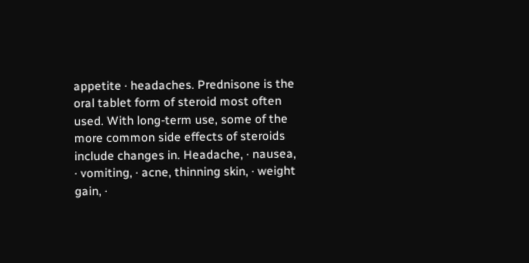appetite · headaches. Prednisone is the oral tablet form of steroid most often used. With long-term use, some of the more common side effects of steroids include changes in. Headache, · nausea, · vomiting, · acne, thinning skin, · weight gain, ·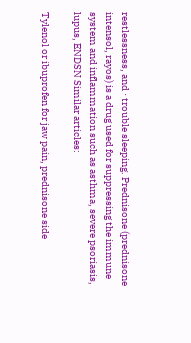restlessness, and · trouble sleeping. Prednisone (prednisone intensol, rayos) is a drug used for suppressing the immune system and inflammation such as asthma, severe psoriasis, lupus, ENDSN Similar articles:

Tylenol or ibuprofen for jaw pain, prednisone side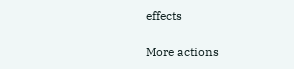effects

More actions